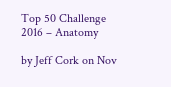Top 50 Challenge 2016 – Anatomy

by Jeff Cork on Nov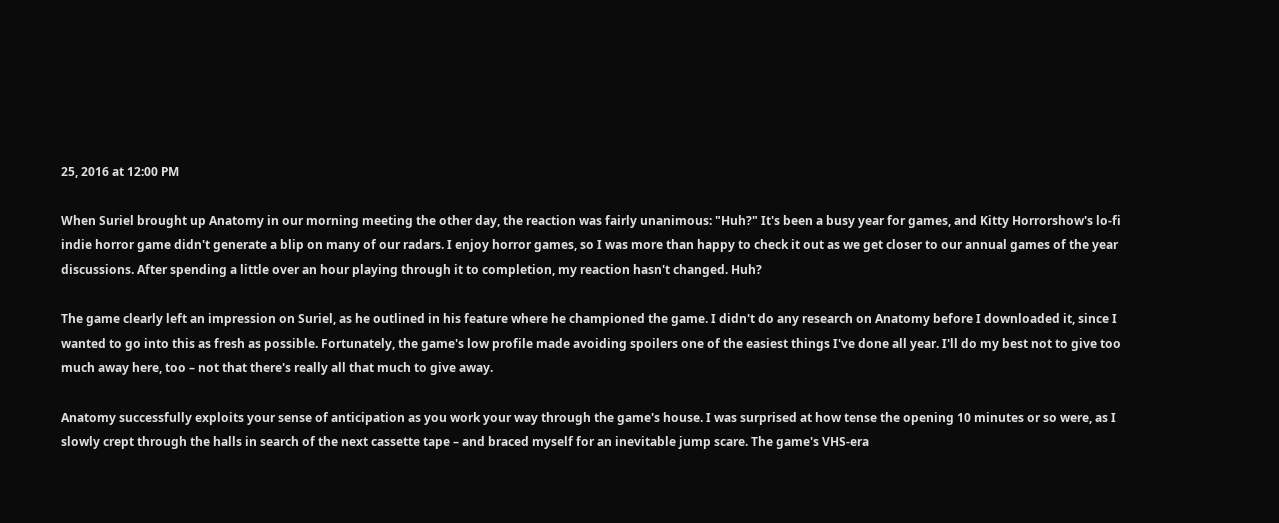25, 2016 at 12:00 PM

When Suriel brought up Anatomy in our morning meeting the other day, the reaction was fairly unanimous: "Huh?" It's been a busy year for games, and Kitty Horrorshow's lo-fi indie horror game didn't generate a blip on many of our radars. I enjoy horror games, so I was more than happy to check it out as we get closer to our annual games of the year discussions. After spending a little over an hour playing through it to completion, my reaction hasn't changed. Huh?

The game clearly left an impression on Suriel, as he outlined in his feature where he championed the game. I didn't do any research on Anatomy before I downloaded it, since I wanted to go into this as fresh as possible. Fortunately, the game's low profile made avoiding spoilers one of the easiest things I've done all year. I'll do my best not to give too much away here, too – not that there's really all that much to give away.

Anatomy successfully exploits your sense of anticipation as you work your way through the game's house. I was surprised at how tense the opening 10 minutes or so were, as I slowly crept through the halls in search of the next cassette tape – and braced myself for an inevitable jump scare. The game's VHS-era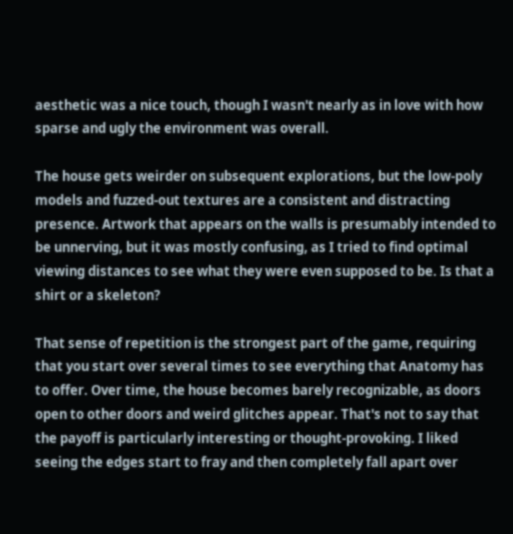aesthetic was a nice touch, though I wasn't nearly as in love with how sparse and ugly the environment was overall.

The house gets weirder on subsequent explorations, but the low-poly models and fuzzed-out textures are a consistent and distracting presence. Artwork that appears on the walls is presumably intended to be unnerving, but it was mostly confusing, as I tried to find optimal viewing distances to see what they were even supposed to be. Is that a shirt or a skeleton?

That sense of repetition is the strongest part of the game, requiring that you start over several times to see everything that Anatomy has to offer. Over time, the house becomes barely recognizable, as doors open to other doors and weird glitches appear. That's not to say that the payoff is particularly interesting or thought-provoking. I liked seeing the edges start to fray and then completely fall apart over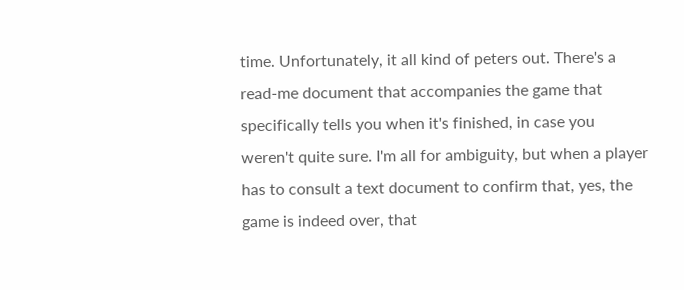time. Unfortunately, it all kind of peters out. There's a read-me document that accompanies the game that specifically tells you when it's finished, in case you weren't quite sure. I'm all for ambiguity, but when a player has to consult a text document to confirm that, yes, the game is indeed over, that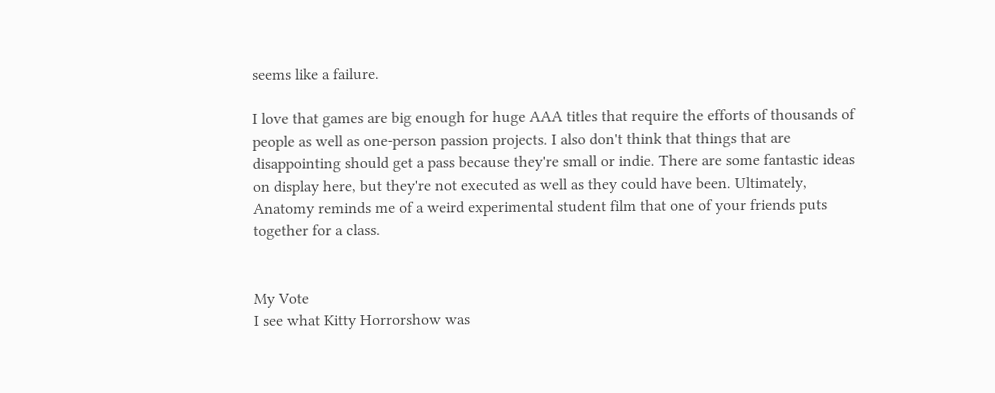seems like a failure.

I love that games are big enough for huge AAA titles that require the efforts of thousands of people as well as one-person passion projects. I also don't think that things that are disappointing should get a pass because they're small or indie. There are some fantastic ideas on display here, but they're not executed as well as they could have been. Ultimately, Anatomy reminds me of a weird experimental student film that one of your friends puts together for a class.


My Vote
I see what Kitty Horrorshow was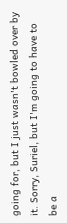going for, but I just wasn't bowled over by it. Sorry, Suriel, but I'm going to have to be a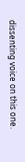dissenting voice on this one.